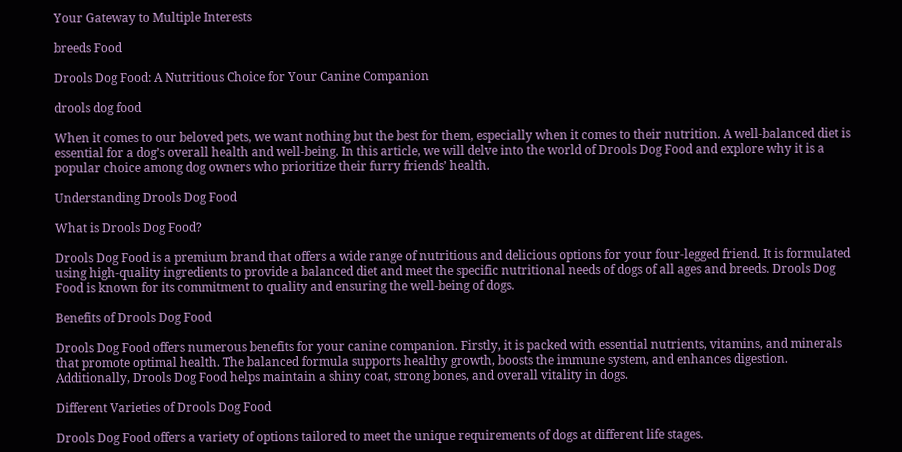Your Gateway to Multiple Interests

breeds Food

Drools Dog Food: A Nutritious Choice for Your Canine Companion

drools dog food

When it comes to our beloved pets, we want nothing but the best for them, especially when it comes to their nutrition. A well-balanced diet is essential for a dog’s overall health and well-being. In this article, we will delve into the world of Drools Dog Food and explore why it is a popular choice among dog owners who prioritize their furry friends’ health.

Understanding Drools Dog Food

What is Drools Dog Food?

Drools Dog Food is a premium brand that offers a wide range of nutritious and delicious options for your four-legged friend. It is formulated using high-quality ingredients to provide a balanced diet and meet the specific nutritional needs of dogs of all ages and breeds. Drools Dog Food is known for its commitment to quality and ensuring the well-being of dogs.

Benefits of Drools Dog Food

Drools Dog Food offers numerous benefits for your canine companion. Firstly, it is packed with essential nutrients, vitamins, and minerals that promote optimal health. The balanced formula supports healthy growth, boosts the immune system, and enhances digestion. Additionally, Drools Dog Food helps maintain a shiny coat, strong bones, and overall vitality in dogs.

Different Varieties of Drools Dog Food

Drools Dog Food offers a variety of options tailored to meet the unique requirements of dogs at different life stages.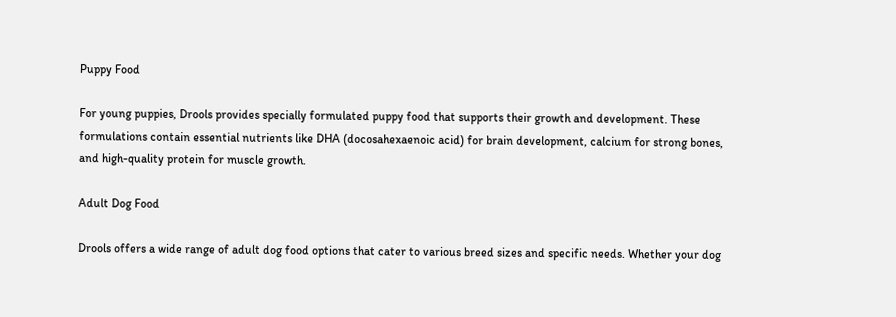Puppy Food

For young puppies, Drools provides specially formulated puppy food that supports their growth and development. These formulations contain essential nutrients like DHA (docosahexaenoic acid) for brain development, calcium for strong bones, and high-quality protein for muscle growth.

Adult Dog Food

Drools offers a wide range of adult dog food options that cater to various breed sizes and specific needs. Whether your dog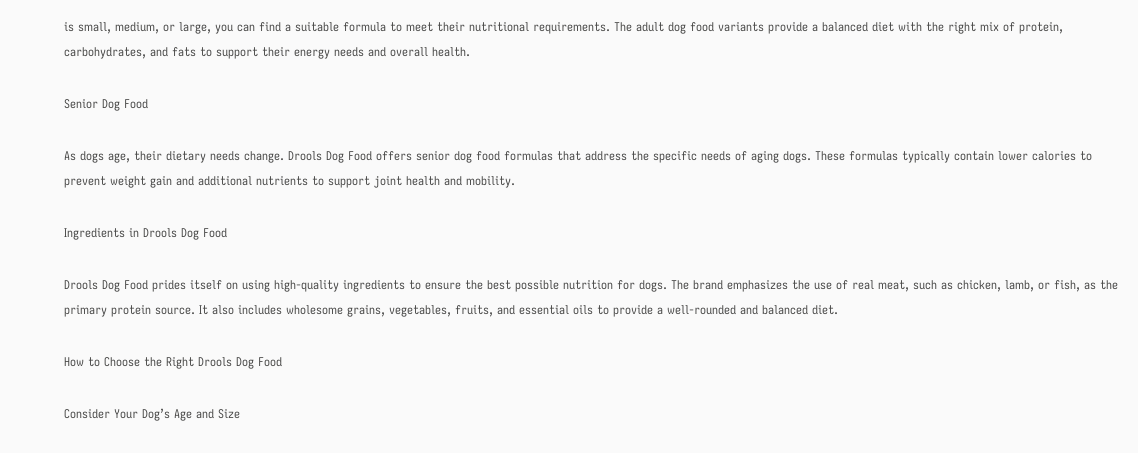is small, medium, or large, you can find a suitable formula to meet their nutritional requirements. The adult dog food variants provide a balanced diet with the right mix of protein, carbohydrates, and fats to support their energy needs and overall health.

Senior Dog Food

As dogs age, their dietary needs change. Drools Dog Food offers senior dog food formulas that address the specific needs of aging dogs. These formulas typically contain lower calories to prevent weight gain and additional nutrients to support joint health and mobility.

Ingredients in Drools Dog Food

Drools Dog Food prides itself on using high-quality ingredients to ensure the best possible nutrition for dogs. The brand emphasizes the use of real meat, such as chicken, lamb, or fish, as the primary protein source. It also includes wholesome grains, vegetables, fruits, and essential oils to provide a well-rounded and balanced diet.

How to Choose the Right Drools Dog Food

Consider Your Dog’s Age and Size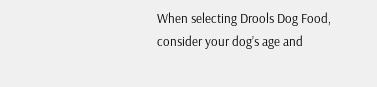When selecting Drools Dog Food, consider your dog’s age and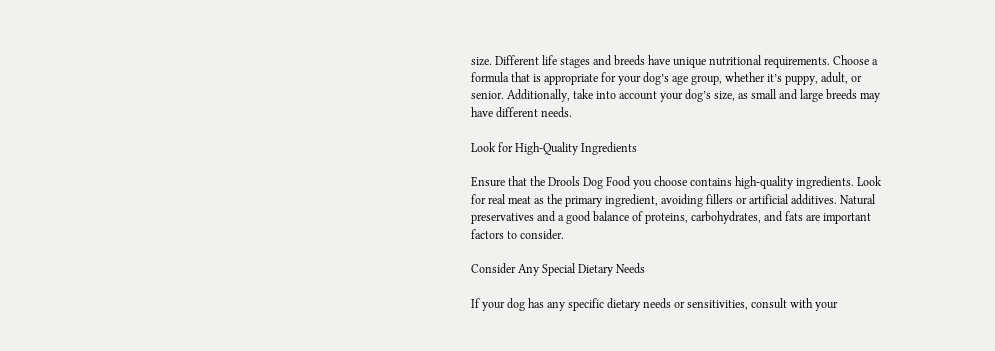size. Different life stages and breeds have unique nutritional requirements. Choose a formula that is appropriate for your dog’s age group, whether it’s puppy, adult, or senior. Additionally, take into account your dog’s size, as small and large breeds may have different needs.

Look for High-Quality Ingredients

Ensure that the Drools Dog Food you choose contains high-quality ingredients. Look for real meat as the primary ingredient, avoiding fillers or artificial additives. Natural preservatives and a good balance of proteins, carbohydrates, and fats are important factors to consider.

Consider Any Special Dietary Needs

If your dog has any specific dietary needs or sensitivities, consult with your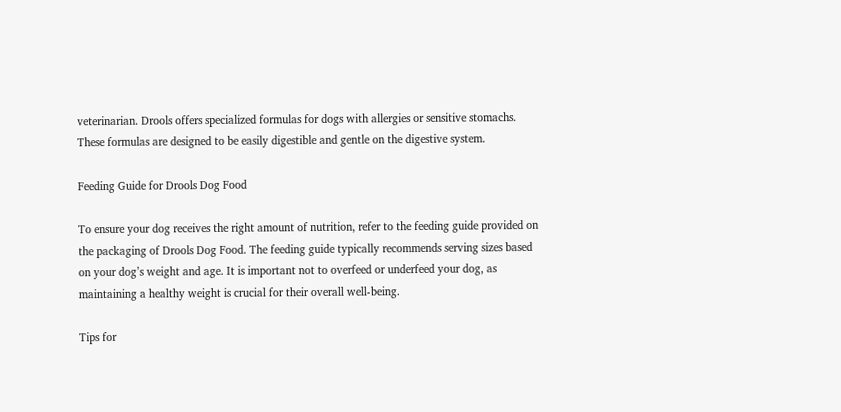veterinarian. Drools offers specialized formulas for dogs with allergies or sensitive stomachs. These formulas are designed to be easily digestible and gentle on the digestive system.

Feeding Guide for Drools Dog Food

To ensure your dog receives the right amount of nutrition, refer to the feeding guide provided on the packaging of Drools Dog Food. The feeding guide typically recommends serving sizes based on your dog’s weight and age. It is important not to overfeed or underfeed your dog, as maintaining a healthy weight is crucial for their overall well-being.

Tips for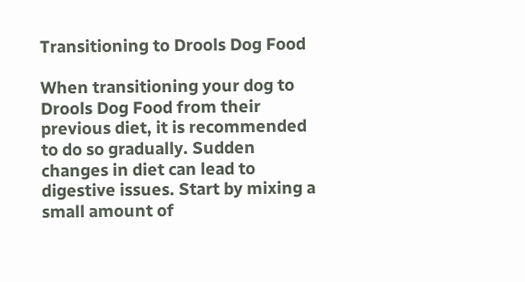Transitioning to Drools Dog Food

When transitioning your dog to Drools Dog Food from their previous diet, it is recommended to do so gradually. Sudden changes in diet can lead to digestive issues. Start by mixing a small amount of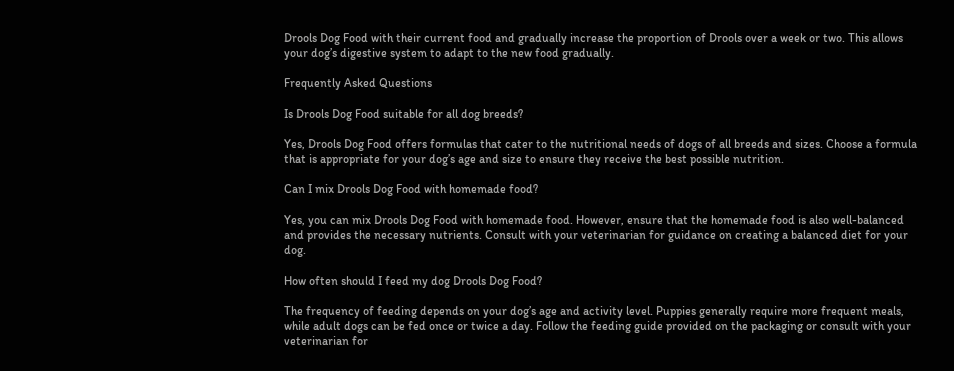Drools Dog Food with their current food and gradually increase the proportion of Drools over a week or two. This allows your dog’s digestive system to adapt to the new food gradually.

Frequently Asked Questions

Is Drools Dog Food suitable for all dog breeds?

Yes, Drools Dog Food offers formulas that cater to the nutritional needs of dogs of all breeds and sizes. Choose a formula that is appropriate for your dog’s age and size to ensure they receive the best possible nutrition.

Can I mix Drools Dog Food with homemade food?

Yes, you can mix Drools Dog Food with homemade food. However, ensure that the homemade food is also well-balanced and provides the necessary nutrients. Consult with your veterinarian for guidance on creating a balanced diet for your dog.

How often should I feed my dog Drools Dog Food?

The frequency of feeding depends on your dog’s age and activity level. Puppies generally require more frequent meals, while adult dogs can be fed once or twice a day. Follow the feeding guide provided on the packaging or consult with your veterinarian for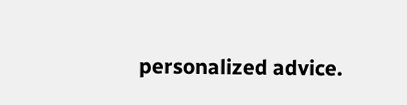personalized advice.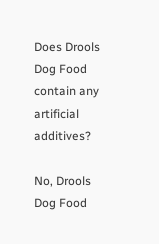Does Drools Dog Food contain any artificial additives?

No, Drools Dog Food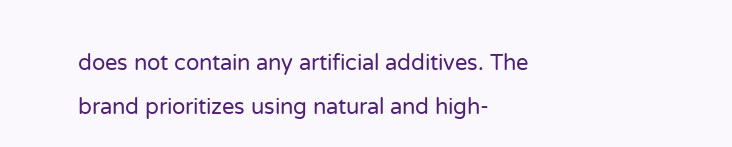does not contain any artificial additives. The brand prioritizes using natural and high-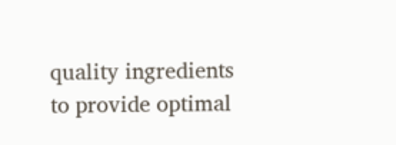quality ingredients to provide optimal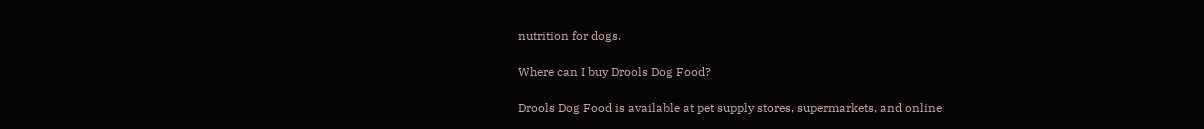nutrition for dogs.

Where can I buy Drools Dog Food?

Drools Dog Food is available at pet supply stores, supermarkets, and online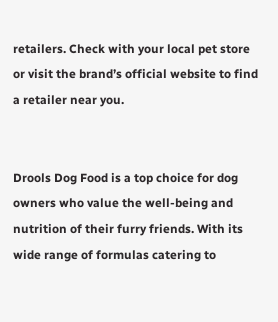retailers. Check with your local pet store or visit the brand’s official website to find a retailer near you.


Drools Dog Food is a top choice for dog owners who value the well-being and nutrition of their furry friends. With its wide range of formulas catering to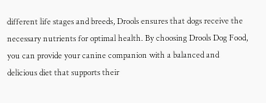different life stages and breeds, Drools ensures that dogs receive the necessary nutrients for optimal health. By choosing Drools Dog Food, you can provide your canine companion with a balanced and delicious diet that supports their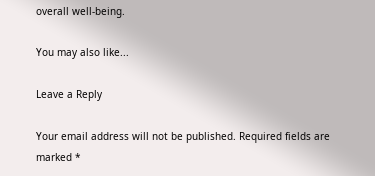overall well-being.

You may also like...

Leave a Reply

Your email address will not be published. Required fields are marked *